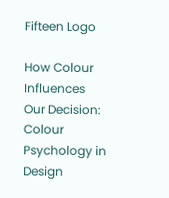Fifteen Logo

How Colour Influences Our Decision: Colour Psychology in Design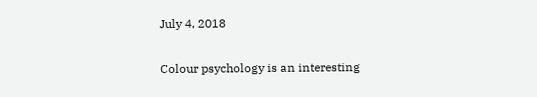July 4, 2018

Colour psychology is an interesting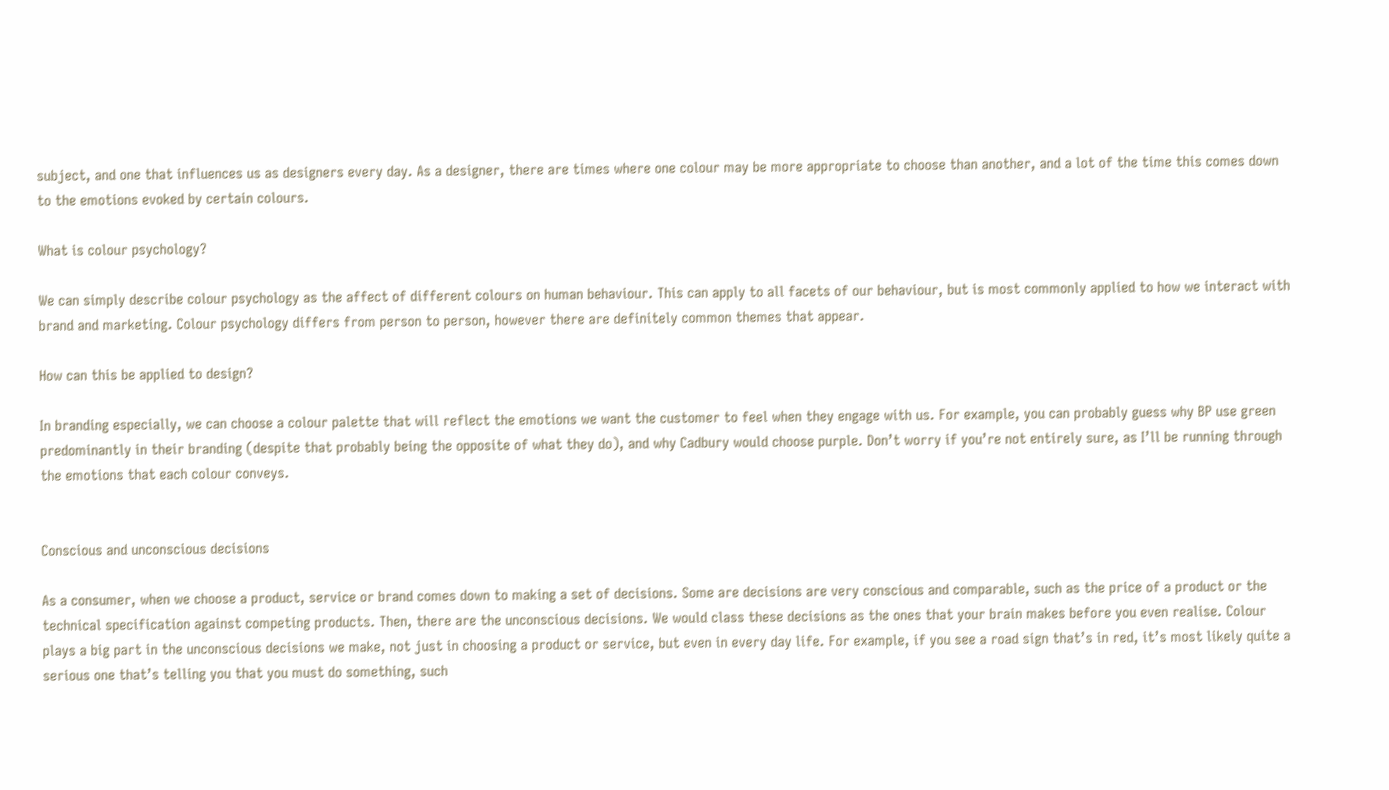subject, and one that influences us as designers every day. As a designer, there are times where one colour may be more appropriate to choose than another, and a lot of the time this comes down to the emotions evoked by certain colours.

What is colour psychology?

We can simply describe colour psychology as the affect of different colours on human behaviour. This can apply to all facets of our behaviour, but is most commonly applied to how we interact with brand and marketing. Colour psychology differs from person to person, however there are definitely common themes that appear.

How can this be applied to design?

In branding especially, we can choose a colour palette that will reflect the emotions we want the customer to feel when they engage with us. For example, you can probably guess why BP use green predominantly in their branding (despite that probably being the opposite of what they do), and why Cadbury would choose purple. Don’t worry if you’re not entirely sure, as I’ll be running through the emotions that each colour conveys.


Conscious and unconscious decisions

As a consumer, when we choose a product, service or brand comes down to making a set of decisions. Some are decisions are very conscious and comparable, such as the price of a product or the technical specification against competing products. Then, there are the unconscious decisions. We would class these decisions as the ones that your brain makes before you even realise. Colour plays a big part in the unconscious decisions we make, not just in choosing a product or service, but even in every day life. For example, if you see a road sign that’s in red, it’s most likely quite a serious one that’s telling you that you must do something, such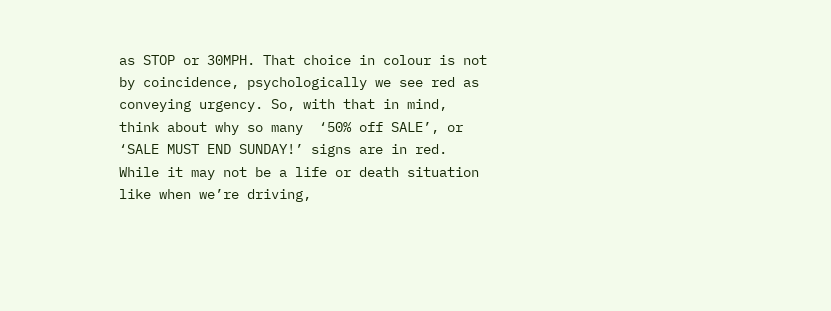as STOP or 30MPH. That choice in colour is not by coincidence, psychologically we see red as conveying urgency. So, with that in mind, think about why so many  ‘50% off SALE’, or ‘SALE MUST END SUNDAY!’ signs are in red. While it may not be a life or death situation like when we’re driving,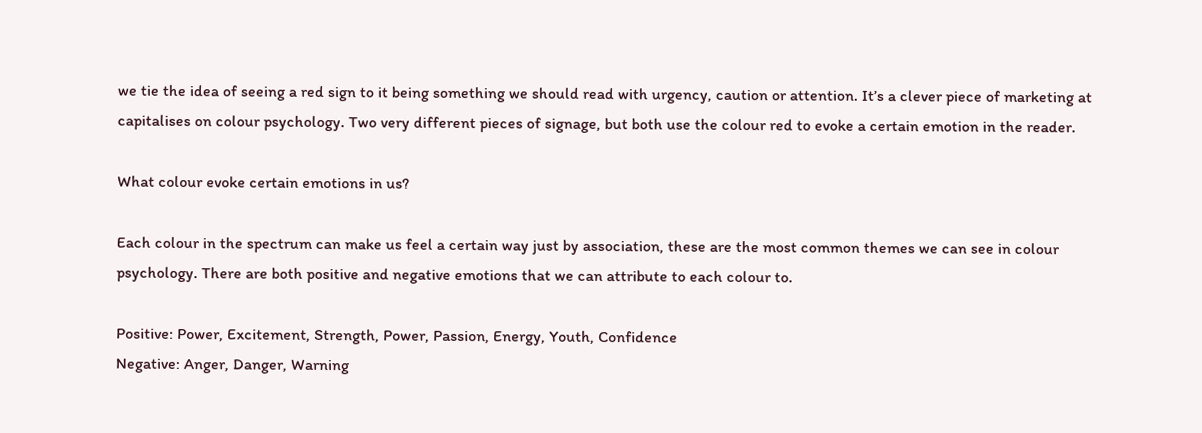we tie the idea of seeing a red sign to it being something we should read with urgency, caution or attention. It’s a clever piece of marketing at capitalises on colour psychology. Two very different pieces of signage, but both use the colour red to evoke a certain emotion in the reader.

What colour evoke certain emotions in us?

Each colour in the spectrum can make us feel a certain way just by association, these are the most common themes we can see in colour psychology. There are both positive and negative emotions that we can attribute to each colour to.

Positive: Power, Excitement, Strength, Power, Passion, Energy, Youth, Confidence
Negative: Anger, Danger, Warning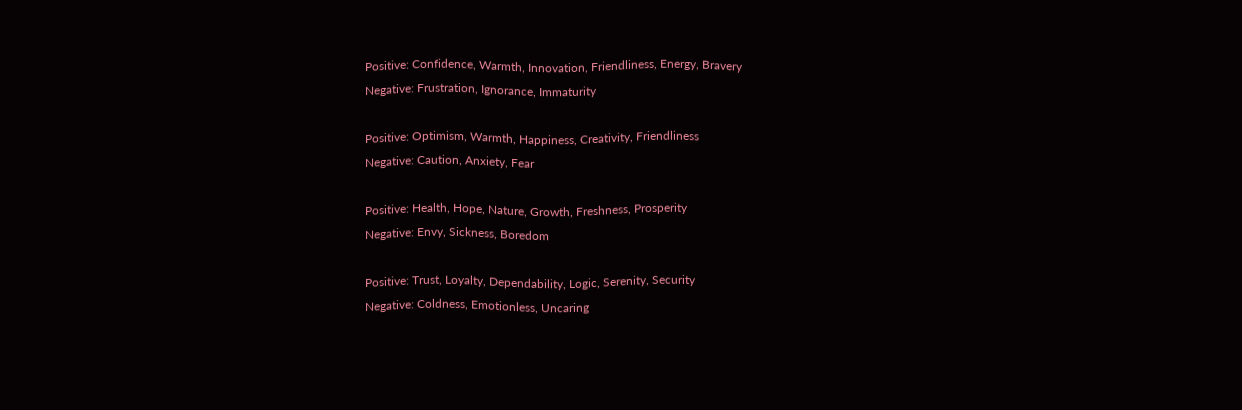Positive: Confidence, Warmth, Innovation, Friendliness, Energy, Bravery
Negative: Frustration, Ignorance, Immaturity

Positive: Optimism, Warmth, Happiness, Creativity, Friendliness
Negative: Caution, Anxiety, Fear

Positive: Health, Hope, Nature, Growth, Freshness, Prosperity
Negative: Envy, Sickness, Boredom

Positive: Trust, Loyalty, Dependability, Logic, Serenity, Security
Negative: Coldness, Emotionless, Uncaring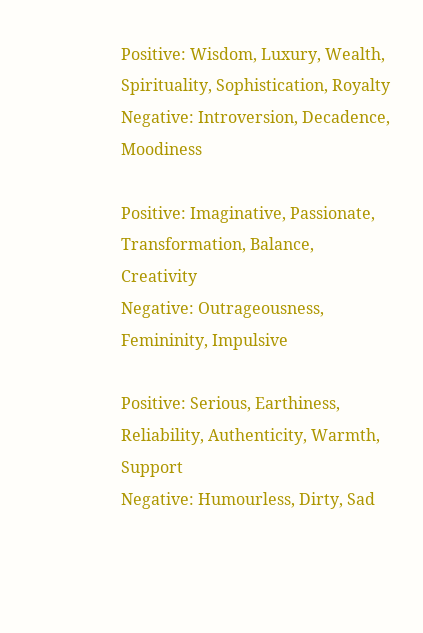Positive: Wisdom, Luxury, Wealth, Spirituality, Sophistication, Royalty
Negative: Introversion, Decadence, Moodiness

Positive: Imaginative, Passionate, Transformation, Balance, Creativity
Negative: Outrageousness, Femininity, Impulsive

Positive: Serious, Earthiness, Reliability, Authenticity, Warmth, Support
Negative: Humourless, Dirty, Sad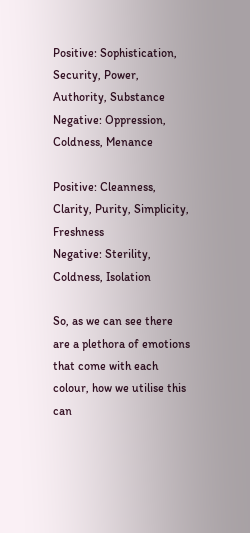Positive: Sophistication, Security, Power, Authority, Substance
Negative: Oppression, Coldness, Menance

Positive: Cleanness, Clarity, Purity, Simplicity, Freshness
Negative: Sterility, Coldness, Isolation

So, as we can see there are a plethora of emotions that come with each colour, how we utilise this can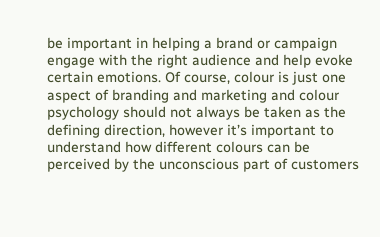be important in helping a brand or campaign engage with the right audience and help evoke certain emotions. Of course, colour is just one aspect of branding and marketing and colour psychology should not always be taken as the defining direction, however it’s important to understand how different colours can be perceived by the unconscious part of customers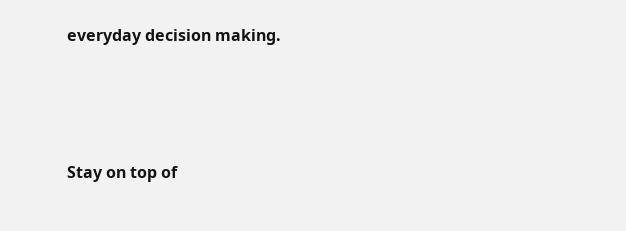everyday decision making.




Stay on top of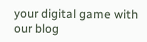your digital game with our blog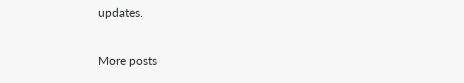updates.

More posts